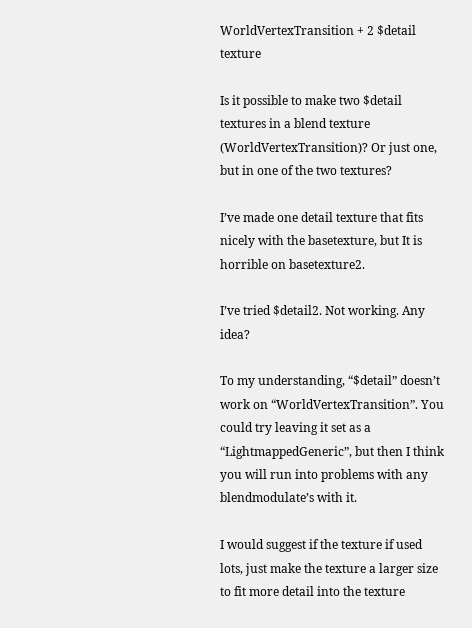WorldVertexTransition + 2 $detail texture

Is it possible to make two $detail textures in a blend texture (WorldVertexTransition)? Or just one, but in one of the two textures?

I’ve made one detail texture that fits nicely with the basetexture, but It is horrible on basetexture2.

I’ve tried $detail2. Not working. Any idea?

To my understanding, “$detail” doesn’t work on “WorldVertexTransition”. You could try leaving it set as a “LightmappedGeneric”, but then I think you will run into problems with any blendmodulate’s with it.

I would suggest if the texture if used lots, just make the texture a larger size to fit more detail into the texture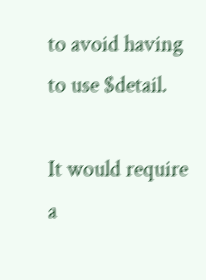to avoid having to use $detail.

It would require a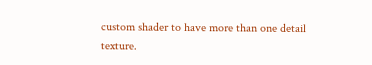custom shader to have more than one detail texture.